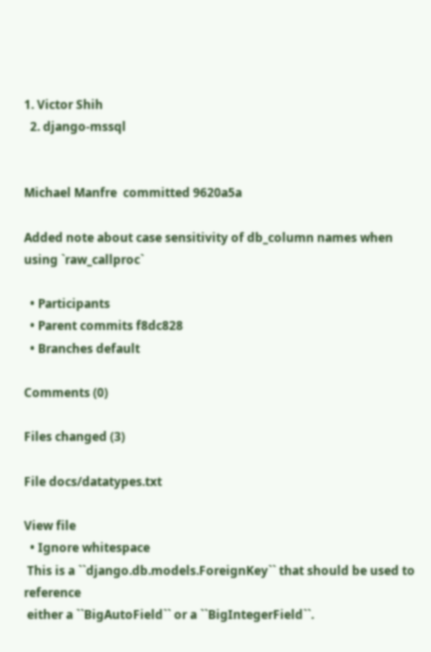1. Victor Shih
  2. django-mssql


Michael Manfre  committed 9620a5a

Added note about case sensitivity of db_column names when using `raw_callproc`

  • Participants
  • Parent commits f8dc828
  • Branches default

Comments (0)

Files changed (3)

File docs/datatypes.txt

View file
  • Ignore whitespace
 This is a ``django.db.models.ForeignKey`` that should be used to reference
 either a ``BigAutoField`` or a ``BigIntegerField``.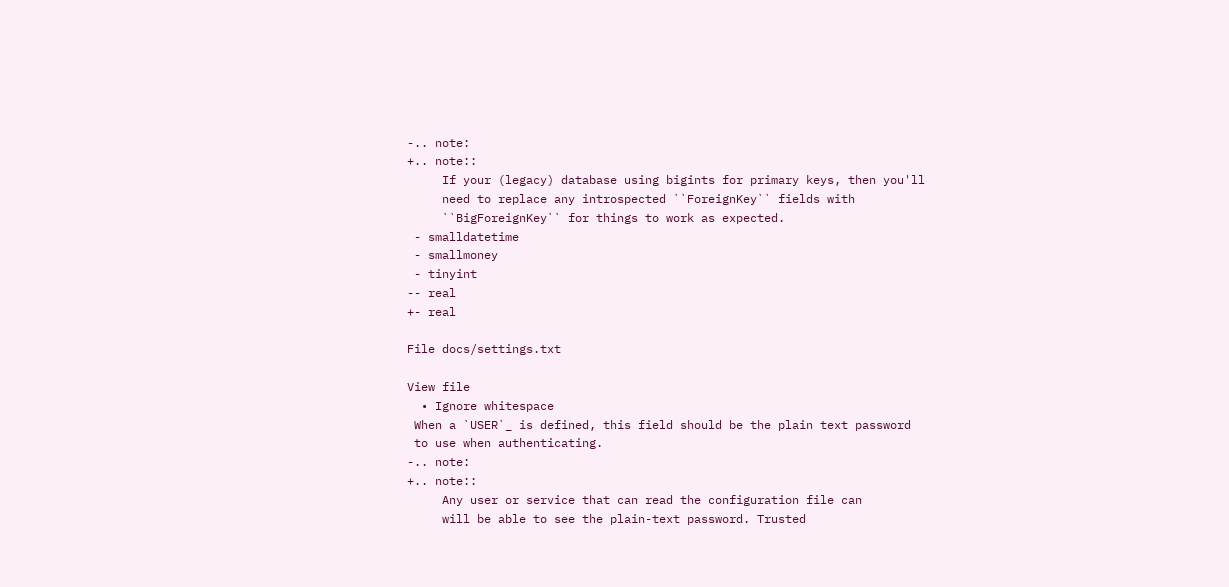-.. note:
+.. note::
     If your (legacy) database using bigints for primary keys, then you'll
     need to replace any introspected ``ForeignKey`` fields with
     ``BigForeignKey`` for things to work as expected.
 - smalldatetime
 - smallmoney
 - tinyint
-- real
+- real

File docs/settings.txt

View file
  • Ignore whitespace
 When a `USER`_ is defined, this field should be the plain text password
 to use when authenticating.
-.. note:
+.. note::
     Any user or service that can read the configuration file can
     will be able to see the plain-text password. Trusted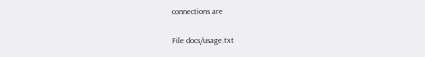connections are

File docs/usage.txt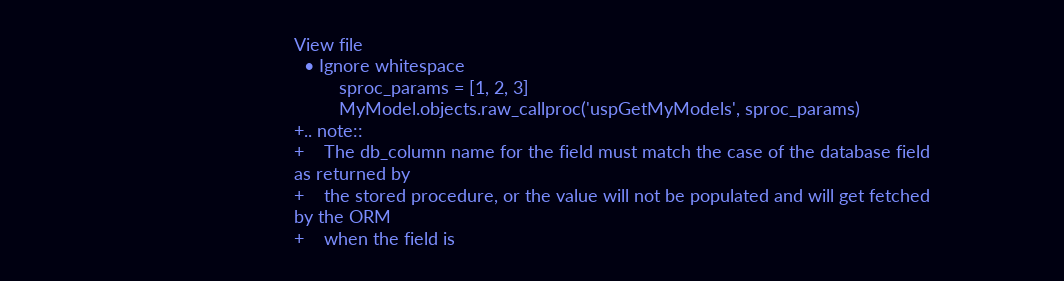View file
  • Ignore whitespace
         sproc_params = [1, 2, 3]
         MyModel.objects.raw_callproc('uspGetMyModels', sproc_params)
+.. note::
+    The db_column name for the field must match the case of the database field as returned by
+    the stored procedure, or the value will not be populated and will get fetched by the ORM
+    when the field is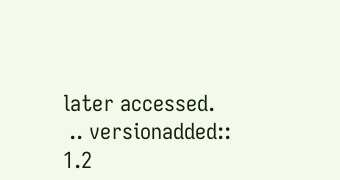later accessed.
 .. versionadded:: 1.2